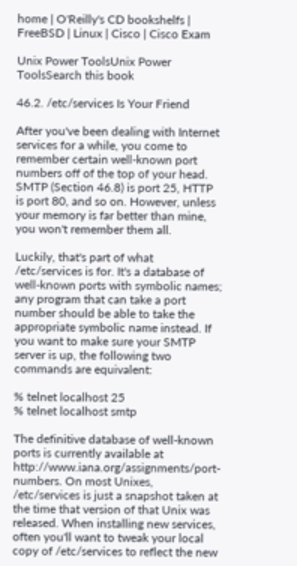home | O'Reilly's CD bookshelfs | FreeBSD | Linux | Cisco | Cisco Exam

Unix Power ToolsUnix Power ToolsSearch this book

46.2. /etc/services Is Your Friend

After you've been dealing with Internet services for a while, you come to remember certain well-known port numbers off of the top of your head. SMTP (Section 46.8) is port 25, HTTP is port 80, and so on. However, unless your memory is far better than mine, you won't remember them all.

Luckily, that's part of what /etc/services is for. It's a database of well-known ports with symbolic names; any program that can take a port number should be able to take the appropriate symbolic name instead. If you want to make sure your SMTP server is up, the following two commands are equivalent:

% telnet localhost 25
% telnet localhost smtp

The definitive database of well-known ports is currently available at http://www.iana.org/assignments/port-numbers. On most Unixes, /etc/services is just a snapshot taken at the time that version of that Unix was released. When installing new services, often you'll want to tweak your local copy of /etc/services to reflect the new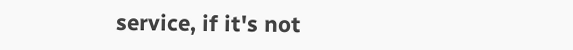service, if it's not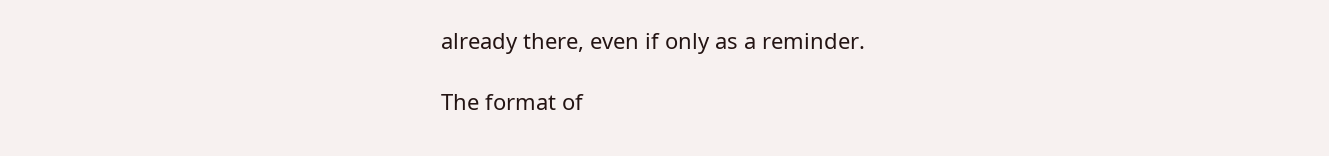already there, even if only as a reminder.

The format of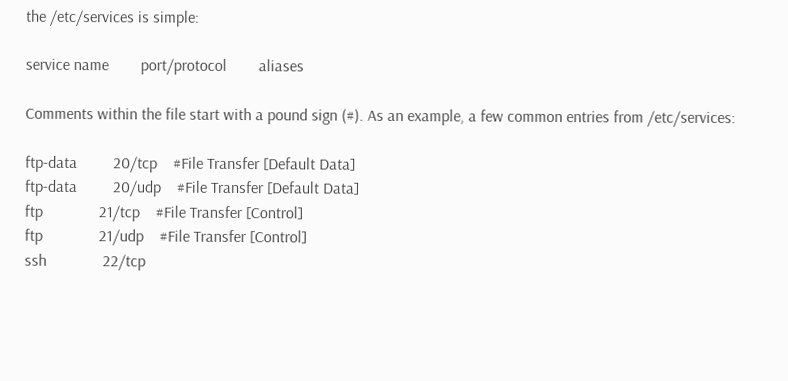the /etc/services is simple:

service name        port/protocol        aliases

Comments within the file start with a pound sign (#). As an example, a few common entries from /etc/services:

ftp-data         20/tcp    #File Transfer [Default Data]
ftp-data         20/udp    #File Transfer [Default Data]
ftp              21/tcp    #File Transfer [Control]
ftp              21/udp    #File Transfer [Control]
ssh              22/tcp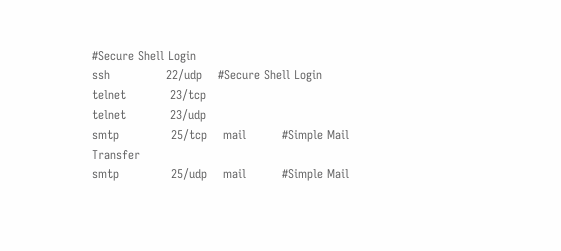#Secure Shell Login
ssh              22/udp    #Secure Shell Login
telnet           23/tcp
telnet           23/udp
smtp             25/tcp    mail         #Simple Mail Transfer
smtp             25/udp    mail         #Simple Mail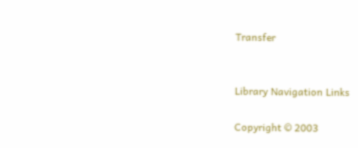Transfer


Library Navigation Links

Copyright © 2003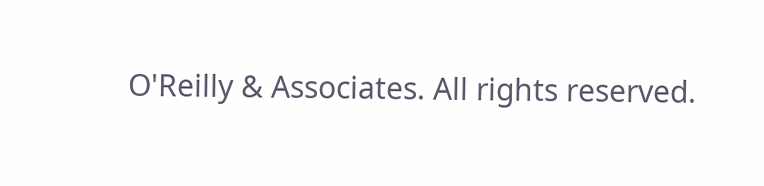O'Reilly & Associates. All rights reserved.